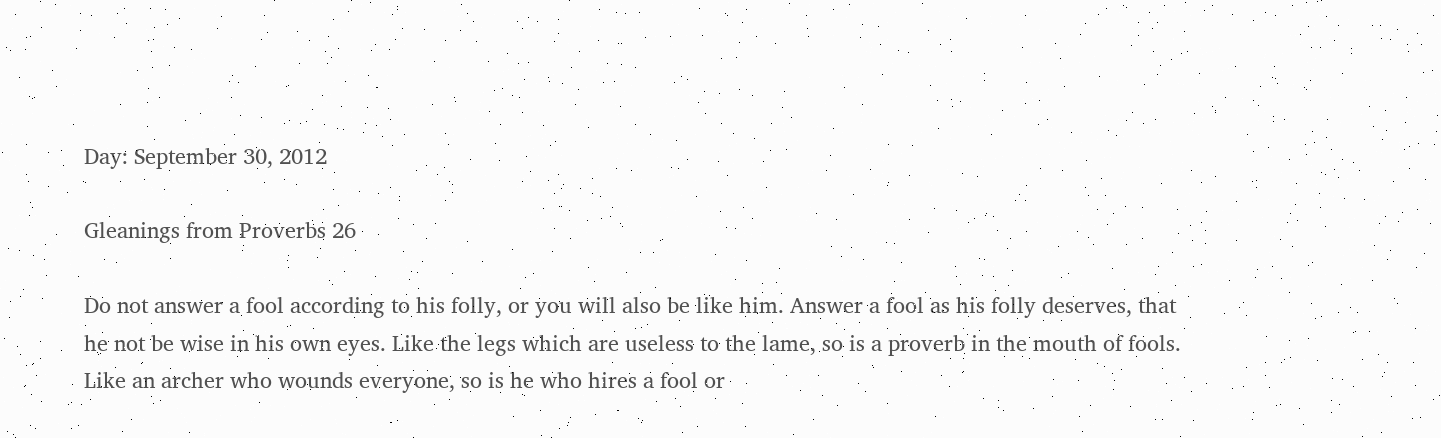Day: September 30, 2012

Gleanings from Proverbs 26

Do not answer a fool according to his folly, or you will also be like him. Answer a fool as his folly deserves, that he not be wise in his own eyes. Like the legs which are useless to the lame, so is a proverb in the mouth of fools. Like an archer who wounds everyone, so is he who hires a fool or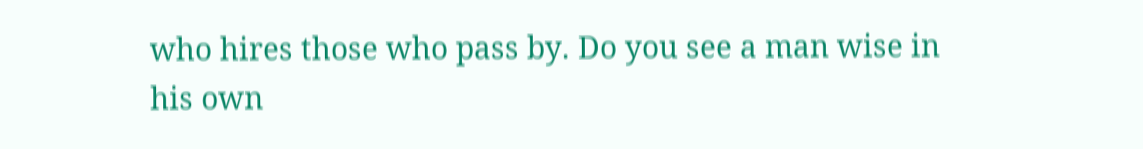who hires those who pass by. Do you see a man wise in his own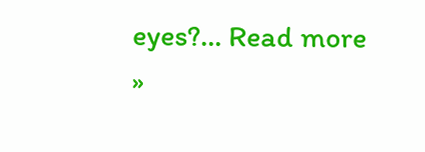eyes?… Read more »